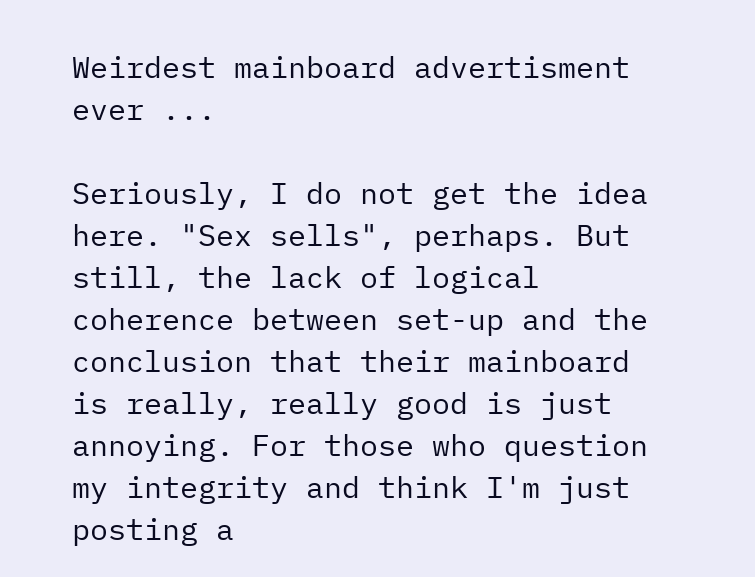Weirdest mainboard advertisment ever ...

Seriously, I do not get the idea here. "Sex sells", perhaps. But still, the lack of logical coherence between set-up and the conclusion that their mainboard is really, really good is just annoying. For those who question my integrity and think I'm just posting a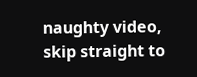naughty video, skip straight to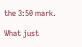the 3:50 mark.

What just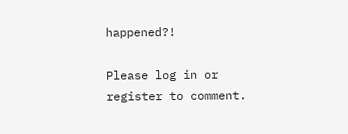happened?!

Please log in or register to comment.